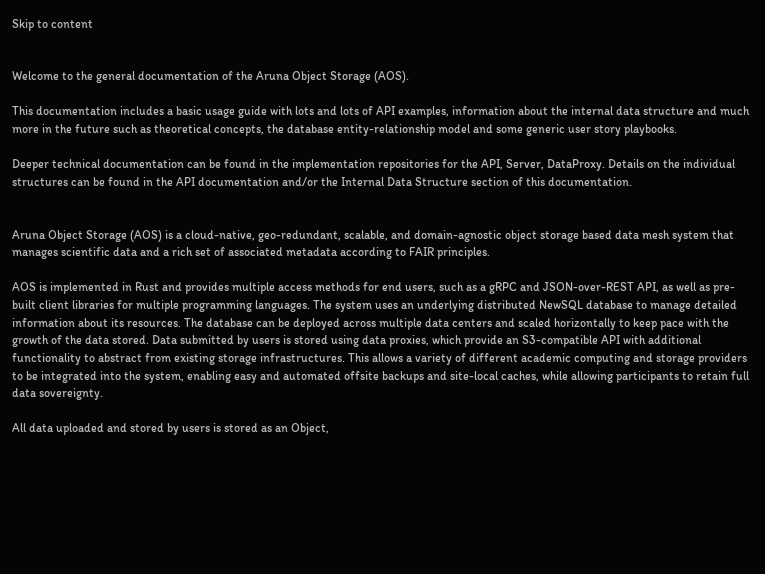Skip to content


Welcome to the general documentation of the Aruna Object Storage (AOS).

This documentation includes a basic usage guide with lots and lots of API examples, information about the internal data structure and much more in the future such as theoretical concepts, the database entity-relationship model and some generic user story playbooks.

Deeper technical documentation can be found in the implementation repositories for the API, Server, DataProxy. Details on the individual structures can be found in the API documentation and/or the Internal Data Structure section of this documentation.


Aruna Object Storage (AOS) is a cloud-native, geo-redundant, scalable, and domain-agnostic object storage based data mesh system that manages scientific data and a rich set of associated metadata according to FAIR principles.

AOS is implemented in Rust and provides multiple access methods for end users, such as a gRPC and JSON-over-REST API, as well as pre-built client libraries for multiple programming languages. The system uses an underlying distributed NewSQL database to manage detailed information about its resources. The database can be deployed across multiple data centers and scaled horizontally to keep pace with the growth of the data stored. Data submitted by users is stored using data proxies, which provide an S3-compatible API with additional functionality to abstract from existing storage infrastructures. This allows a variety of different academic computing and storage providers to be integrated into the system, enabling easy and automated offsite backups and site-local caches, while allowing participants to retain full data sovereignty.

All data uploaded and stored by users is stored as an Object,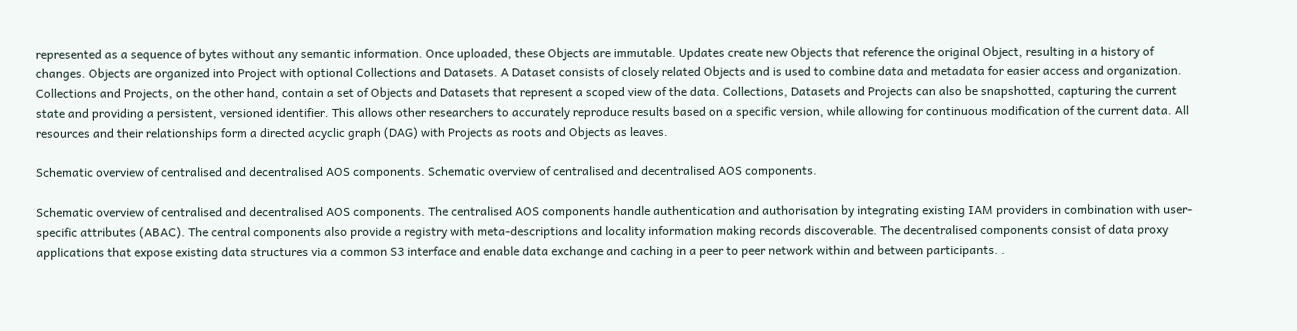represented as a sequence of bytes without any semantic information. Once uploaded, these Objects are immutable. Updates create new Objects that reference the original Object, resulting in a history of changes. Objects are organized into Project with optional Collections and Datasets. A Dataset consists of closely related Objects and is used to combine data and metadata for easier access and organization. Collections and Projects, on the other hand, contain a set of Objects and Datasets that represent a scoped view of the data. Collections, Datasets and Projects can also be snapshotted, capturing the current state and providing a persistent, versioned identifier. This allows other researchers to accurately reproduce results based on a specific version, while allowing for continuous modification of the current data. All resources and their relationships form a directed acyclic graph (DAG) with Projects as roots and Objects as leaves.

Schematic overview of centralised and decentralised AOS components. Schematic overview of centralised and decentralised AOS components.

Schematic overview of centralised and decentralised AOS components. The centralised AOS components handle authentication and authorisation by integrating existing IAM providers in combination with user-specific attributes (ABAC). The central components also provide a registry with meta-descriptions and locality information making records discoverable. The decentralised components consist of data proxy applications that expose existing data structures via a common S3 interface and enable data exchange and caching in a peer to peer network within and between participants. .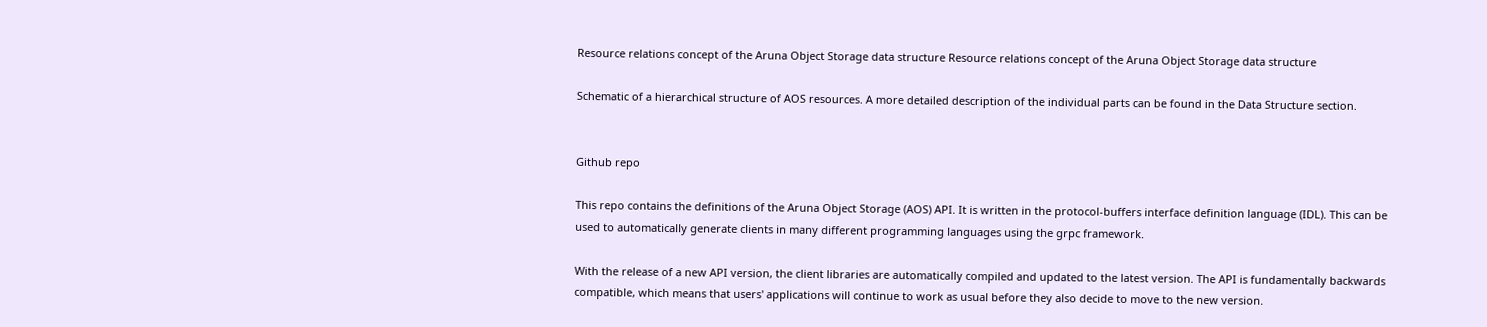Resource relations concept of the Aruna Object Storage data structure Resource relations concept of the Aruna Object Storage data structure

Schematic of a hierarchical structure of AOS resources. A more detailed description of the individual parts can be found in the Data Structure section.


Github repo

This repo contains the definitions of the Aruna Object Storage (AOS) API. It is written in the protocol-buffers interface definition language (IDL). This can be used to automatically generate clients in many different programming languages using the grpc framework.

With the release of a new API version, the client libraries are automatically compiled and updated to the latest version. The API is fundamentally backwards compatible, which means that users' applications will continue to work as usual before they also decide to move to the new version.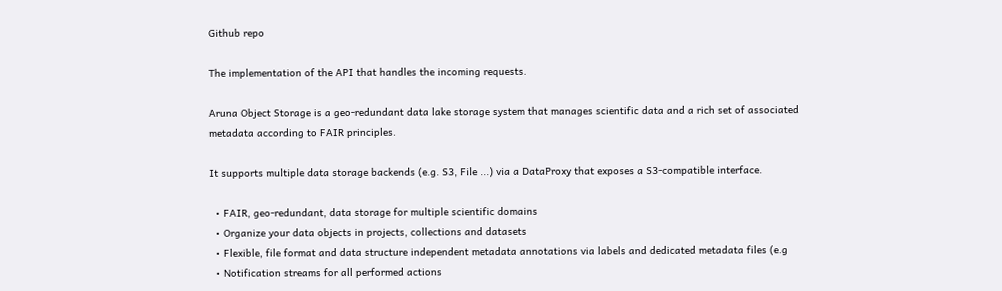Github repo

The implementation of the API that handles the incoming requests.

Aruna Object Storage is a geo-redundant data lake storage system that manages scientific data and a rich set of associated metadata according to FAIR principles.

It supports multiple data storage backends (e.g. S3, File ...) via a DataProxy that exposes a S3-compatible interface.

  • FAIR, geo-redundant, data storage for multiple scientific domains
  • Organize your data objects in projects, collections and datasets
  • Flexible, file format and data structure independent metadata annotations via labels and dedicated metadata files (e.g
  • Notification streams for all performed actions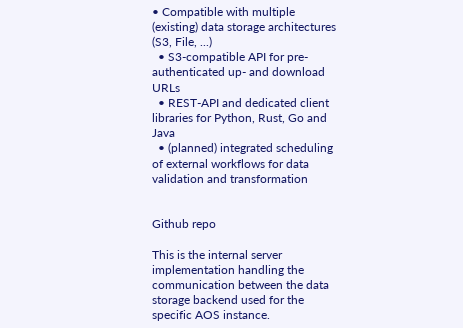• Compatible with multiple (existing) data storage architectures (S3, File, ...)
  • S3-compatible API for pre-authenticated up- and download URLs
  • REST-API and dedicated client libraries for Python, Rust, Go and Java
  • (planned) integrated scheduling of external workflows for data validation and transformation


Github repo

This is the internal server implementation handling the communication between the data storage backend used for the specific AOS instance.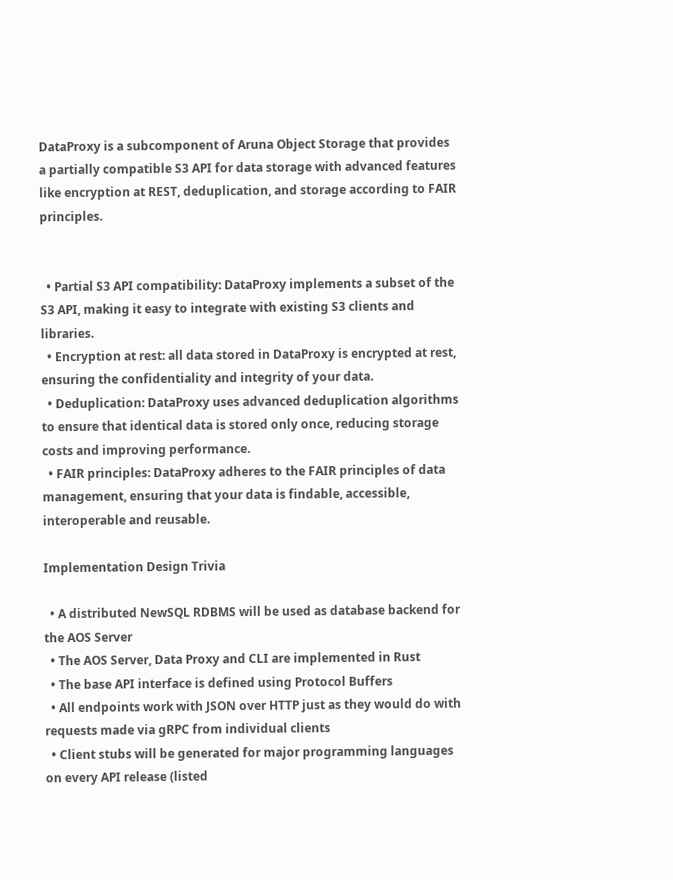DataProxy is a subcomponent of Aruna Object Storage that provides a partially compatible S3 API for data storage with advanced features like encryption at REST, deduplication, and storage according to FAIR principles.


  • Partial S3 API compatibility: DataProxy implements a subset of the S3 API, making it easy to integrate with existing S3 clients and libraries.
  • Encryption at rest: all data stored in DataProxy is encrypted at rest, ensuring the confidentiality and integrity of your data.
  • Deduplication: DataProxy uses advanced deduplication algorithms to ensure that identical data is stored only once, reducing storage costs and improving performance.
  • FAIR principles: DataProxy adheres to the FAIR principles of data management, ensuring that your data is findable, accessible, interoperable and reusable.

Implementation Design Trivia

  • A distributed NewSQL RDBMS will be used as database backend for the AOS Server
  • The AOS Server, Data Proxy and CLI are implemented in Rust
  • The base API interface is defined using Protocol Buffers
  • All endpoints work with JSON over HTTP just as they would do with requests made via gRPC from individual clients
  • Client stubs will be generated for major programming languages on every API release (listed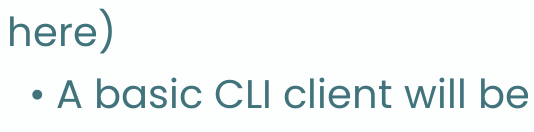here)
  • A basic CLI client will be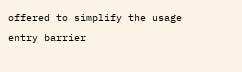offered to simplify the usage entry barrier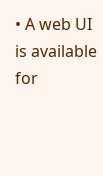• A web UI is available for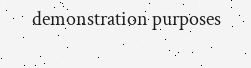demonstration purposes